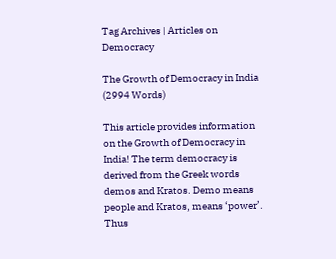Tag Archives | Articles on Democracy

The Growth of Democracy in India (2994 Words)

This article provides information on the Growth of Democracy in India! The term democracy is derived from the Greek words demos and Kratos. Demo means people and Kratos, means ‘power’. Thus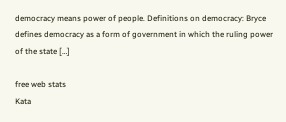democracy means power of people. Definitions on democracy: Bryce defines democracy as a form of government in which the ruling power of the state […]

free web stats
Kata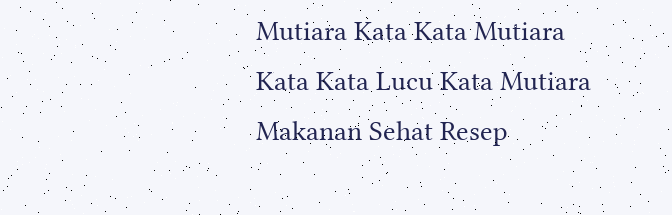Mutiara Kata Kata Mutiara Kata Kata Lucu Kata Mutiara Makanan Sehat Resep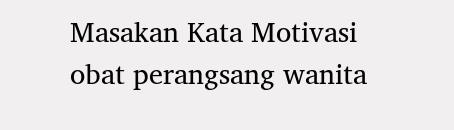Masakan Kata Motivasi obat perangsang wanita